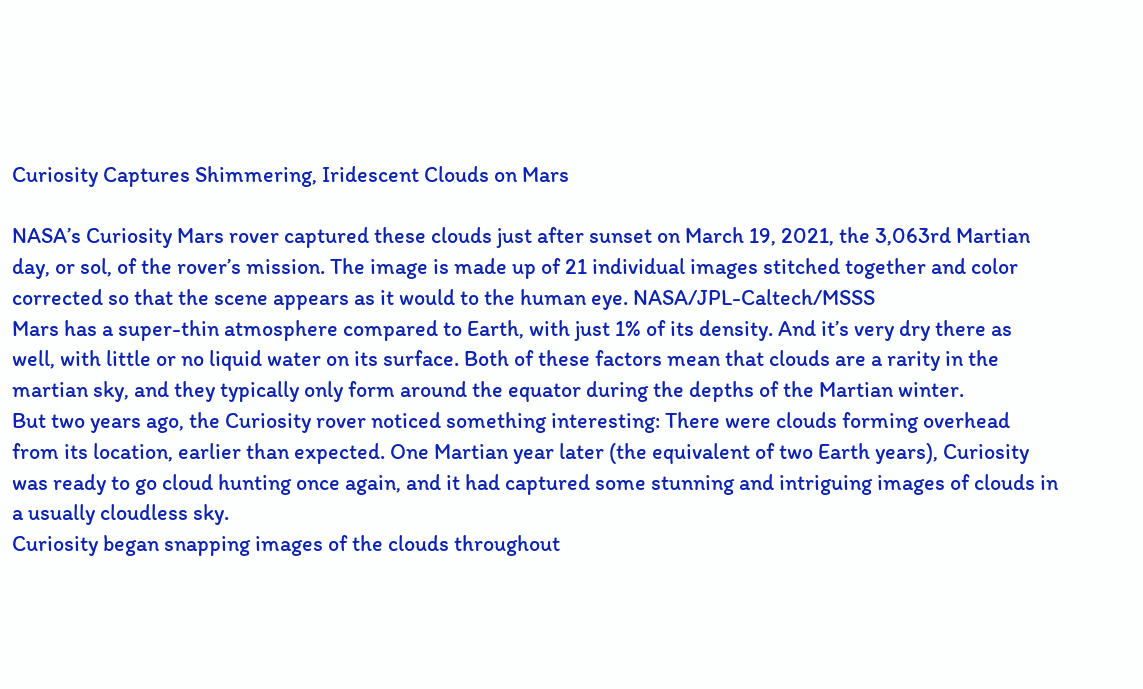Curiosity Captures Shimmering, Iridescent Clouds on Mars

NASA’s Curiosity Mars rover captured these clouds just after sunset on March 19, 2021, the 3,063rd Martian day, or sol, of the rover’s mission. The image is made up of 21 individual images stitched together and color corrected so that the scene appears as it would to the human eye. NASA/JPL-Caltech/MSSS
Mars has a super-thin atmosphere compared to Earth, with just 1% of its density. And it’s very dry there as well, with little or no liquid water on its surface. Both of these factors mean that clouds are a rarity in the martian sky, and they typically only form around the equator during the depths of the Martian winter.
But two years ago, the Curiosity rover noticed something interesting: There were clouds forming overhead from its location, earlier than expected. One Martian year later (the equivalent of two Earth years), Curiosity was ready to go cloud hunting once again, and it had captured some stunning and intriguing images of clouds in a usually cloudless sky.
Curiosity began snapping images of the clouds throughout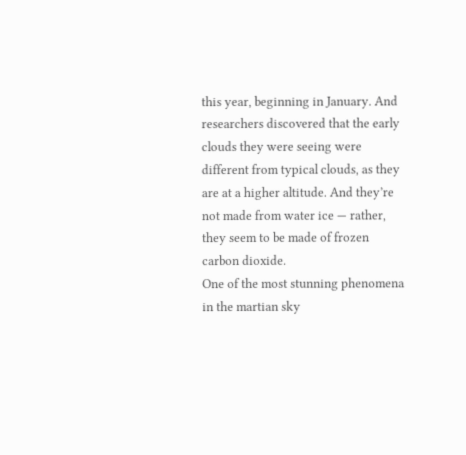this year, beginning in January. And researchers discovered that the early clouds they were seeing were different from typical clouds, as they are at a higher altitude. And they’re not made from water ice — rather, they seem to be made of frozen carbon dioxide.
One of the most stunning phenomena in the martian sky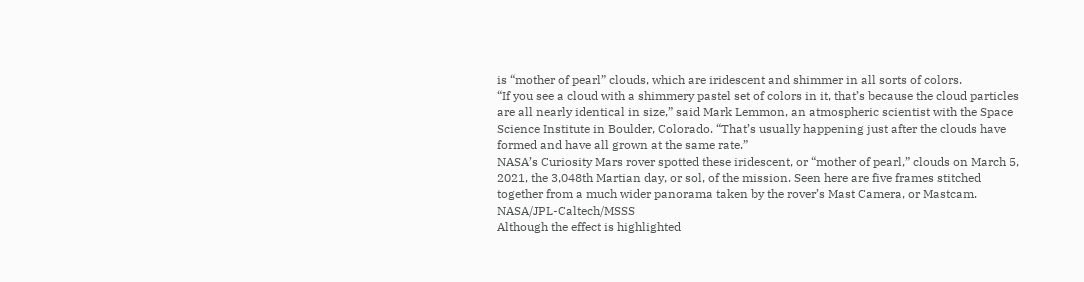is “mother of pearl” clouds, which are iridescent and shimmer in all sorts of colors.
“If you see a cloud with a shimmery pastel set of colors in it, that’s because the cloud particles are all nearly identical in size,” said Mark Lemmon, an atmospheric scientist with the Space Science Institute in Boulder, Colorado. “That’s usually happening just after the clouds have formed and have all grown at the same rate.”
NASA’s Curiosity Mars rover spotted these iridescent, or “mother of pearl,” clouds on March 5, 2021, the 3,048th Martian day, or sol, of the mission. Seen here are five frames stitched together from a much wider panorama taken by the rover’s Mast Camera, or Mastcam. NASA/JPL-Caltech/MSSS
Although the effect is highlighted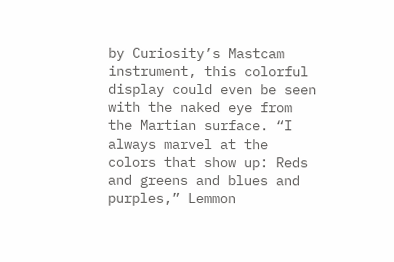by Curiosity’s Mastcam instrument, this colorful display could even be seen with the naked eye from the Martian surface. “I always marvel at the colors that show up: Reds and greens and blues and purples,” Lemmon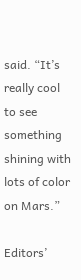said. “It’s really cool to see something shining with lots of color on Mars.”

Editors’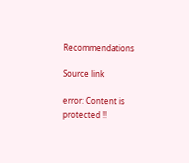Recommendations

Source link

error: Content is protected !!